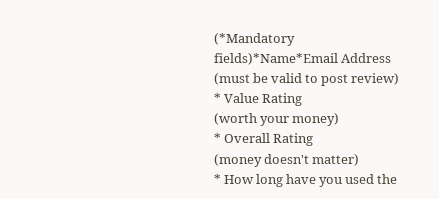(*Mandatory fields)*Name*Email Address (must be valid to post review)
* Value Rating
(worth your money)
* Overall Rating
(money doesn't matter)
* How long have you used the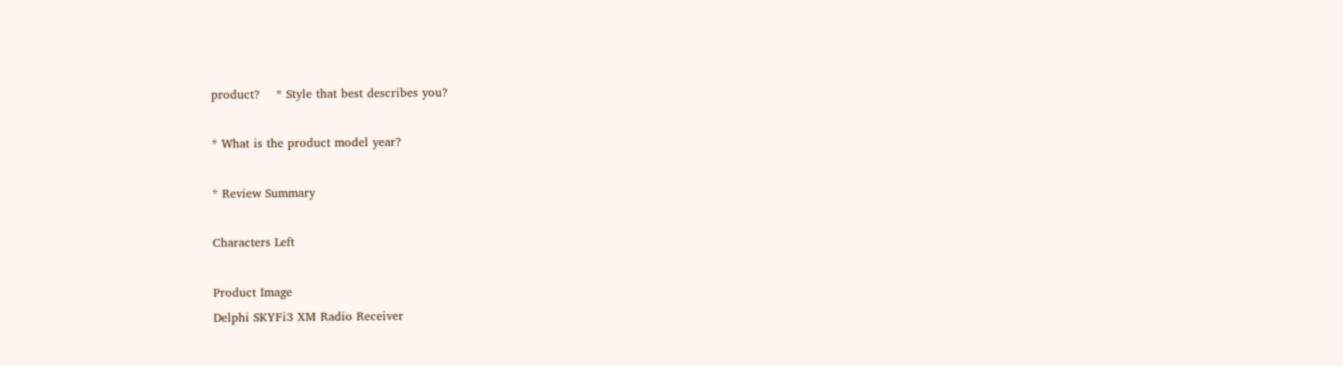product?    * Style that best describes you?

* What is the product model year?

* Review Summary

Characters Left

Product Image
Delphi SKYFi3 XM Radio Receiver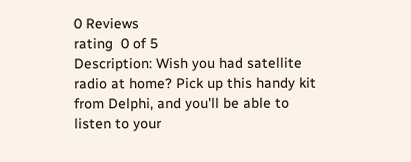0 Reviews
rating  0 of 5
Description: Wish you had satellite radio at home? Pick up this handy kit from Delphi, and you'll be able to listen to your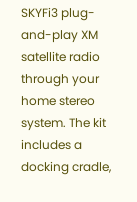SKYFi3 plug-and-play XM satellite radio through your home stereo system. The kit includes a docking cradle,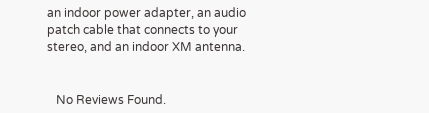an indoor power adapter, an audio patch cable that connects to your stereo, and an indoor XM antenna.


   No Reviews Found.